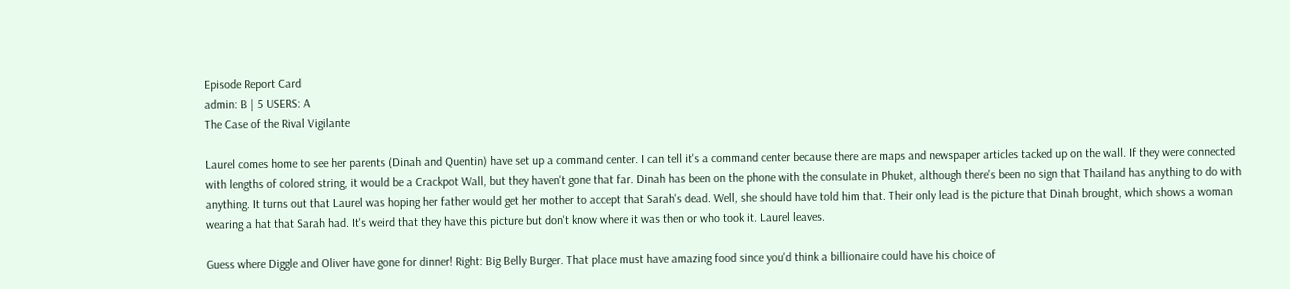Episode Report Card
admin: B | 5 USERS: A
The Case of the Rival Vigilante

Laurel comes home to see her parents (Dinah and Quentin) have set up a command center. I can tell it's a command center because there are maps and newspaper articles tacked up on the wall. If they were connected with lengths of colored string, it would be a Crackpot Wall, but they haven't gone that far. Dinah has been on the phone with the consulate in Phuket, although there's been no sign that Thailand has anything to do with anything. It turns out that Laurel was hoping her father would get her mother to accept that Sarah's dead. Well, she should have told him that. Their only lead is the picture that Dinah brought, which shows a woman wearing a hat that Sarah had. It's weird that they have this picture but don't know where it was then or who took it. Laurel leaves.

Guess where Diggle and Oliver have gone for dinner! Right: Big Belly Burger. That place must have amazing food since you'd think a billionaire could have his choice of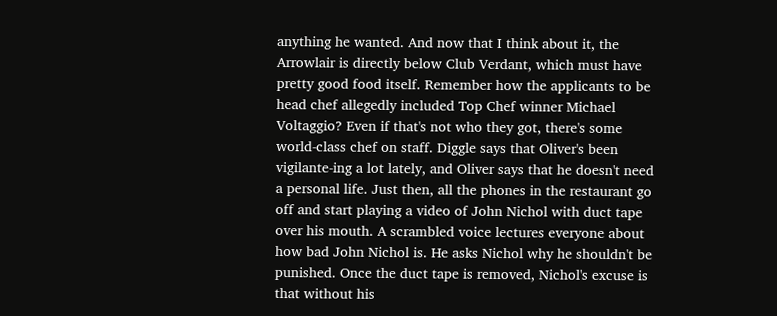anything he wanted. And now that I think about it, the Arrowlair is directly below Club Verdant, which must have pretty good food itself. Remember how the applicants to be head chef allegedly included Top Chef winner Michael Voltaggio? Even if that's not who they got, there's some world-class chef on staff. Diggle says that Oliver's been vigilante-ing a lot lately, and Oliver says that he doesn't need a personal life. Just then, all the phones in the restaurant go off and start playing a video of John Nichol with duct tape over his mouth. A scrambled voice lectures everyone about how bad John Nichol is. He asks Nichol why he shouldn't be punished. Once the duct tape is removed, Nichol's excuse is that without his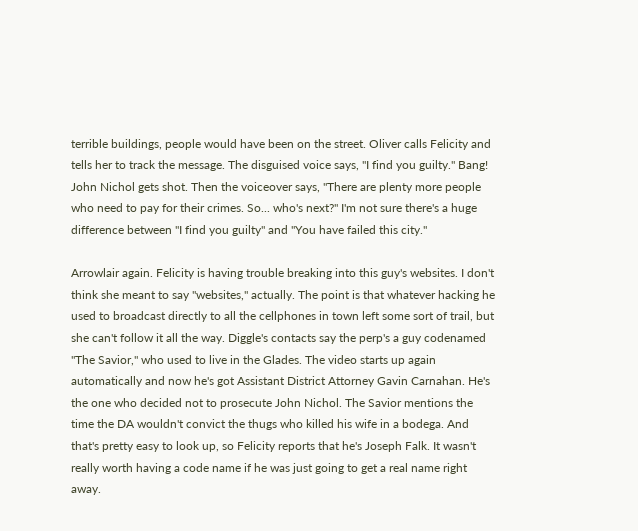terrible buildings, people would have been on the street. Oliver calls Felicity and tells her to track the message. The disguised voice says, "I find you guilty." Bang! John Nichol gets shot. Then the voiceover says, "There are plenty more people who need to pay for their crimes. So... who's next?" I'm not sure there's a huge difference between "I find you guilty" and "You have failed this city."

Arrowlair again. Felicity is having trouble breaking into this guy's websites. I don't think she meant to say "websites," actually. The point is that whatever hacking he used to broadcast directly to all the cellphones in town left some sort of trail, but she can't follow it all the way. Diggle's contacts say the perp's a guy codenamed "The Savior," who used to live in the Glades. The video starts up again automatically and now he's got Assistant District Attorney Gavin Carnahan. He's the one who decided not to prosecute John Nichol. The Savior mentions the time the DA wouldn't convict the thugs who killed his wife in a bodega. And that's pretty easy to look up, so Felicity reports that he's Joseph Falk. It wasn't really worth having a code name if he was just going to get a real name right away.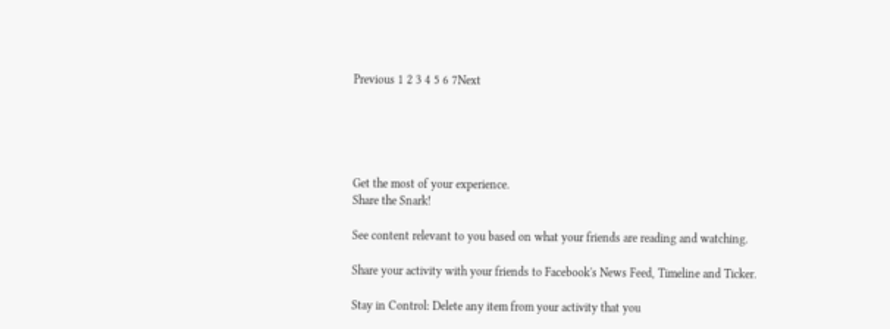Previous 1 2 3 4 5 6 7Next





Get the most of your experience.
Share the Snark!

See content relevant to you based on what your friends are reading and watching.

Share your activity with your friends to Facebook's News Feed, Timeline and Ticker.

Stay in Control: Delete any item from your activity that you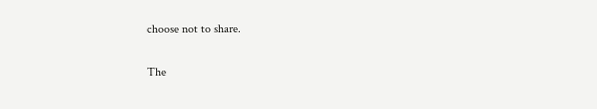choose not to share.

The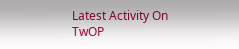Latest Activity On TwOP